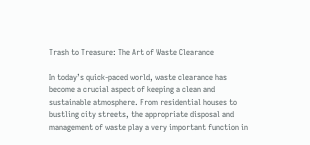Trash to Treasure: The Art of Waste Clearance

In today’s quick-paced world, waste clearance has become a crucial aspect of keeping a clean and sustainable atmosphere. From residential houses to bustling city streets, the appropriate disposal and management of waste play a very important function in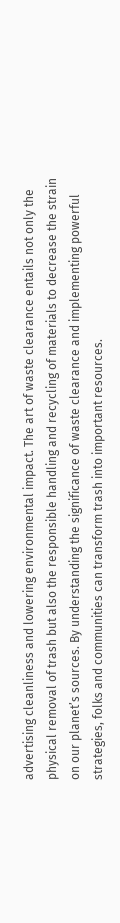advertising cleanliness and lowering environmental impact. The art of waste clearance entails not only the physical removal of trash but also the responsible handling and recycling of materials to decrease the strain on our planet’s sources. By understanding the significance of waste clearance and implementing powerful strategies, folks and communities can transform trash into important resources.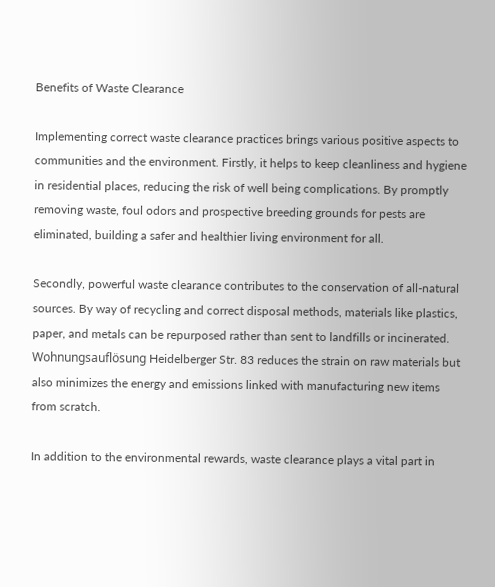Benefits of Waste Clearance

Implementing correct waste clearance practices brings various positive aspects to communities and the environment. Firstly, it helps to keep cleanliness and hygiene in residential places, reducing the risk of well being complications. By promptly removing waste, foul odors and prospective breeding grounds for pests are eliminated, building a safer and healthier living environment for all.

Secondly, powerful waste clearance contributes to the conservation of all-natural sources. By way of recycling and correct disposal methods, materials like plastics, paper, and metals can be repurposed rather than sent to landfills or incinerated. Wohnungsauflösung Heidelberger Str. 83 reduces the strain on raw materials but also minimizes the energy and emissions linked with manufacturing new items from scratch.

In addition to the environmental rewards, waste clearance plays a vital part in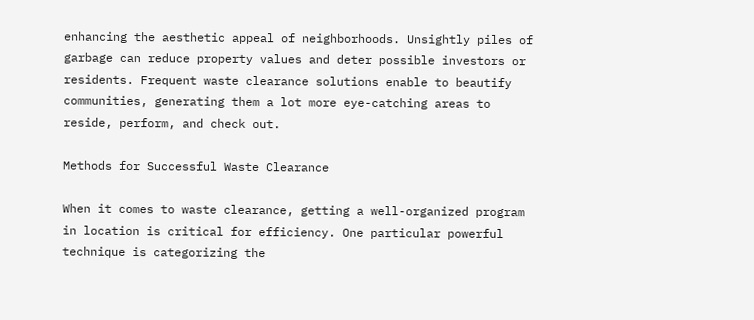enhancing the aesthetic appeal of neighborhoods. Unsightly piles of garbage can reduce property values and deter possible investors or residents. Frequent waste clearance solutions enable to beautify communities, generating them a lot more eye-catching areas to reside, perform, and check out.

Methods for Successful Waste Clearance

When it comes to waste clearance, getting a well-organized program in location is critical for efficiency. One particular powerful technique is categorizing the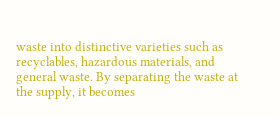waste into distinctive varieties such as recyclables, hazardous materials, and general waste. By separating the waste at the supply, it becomes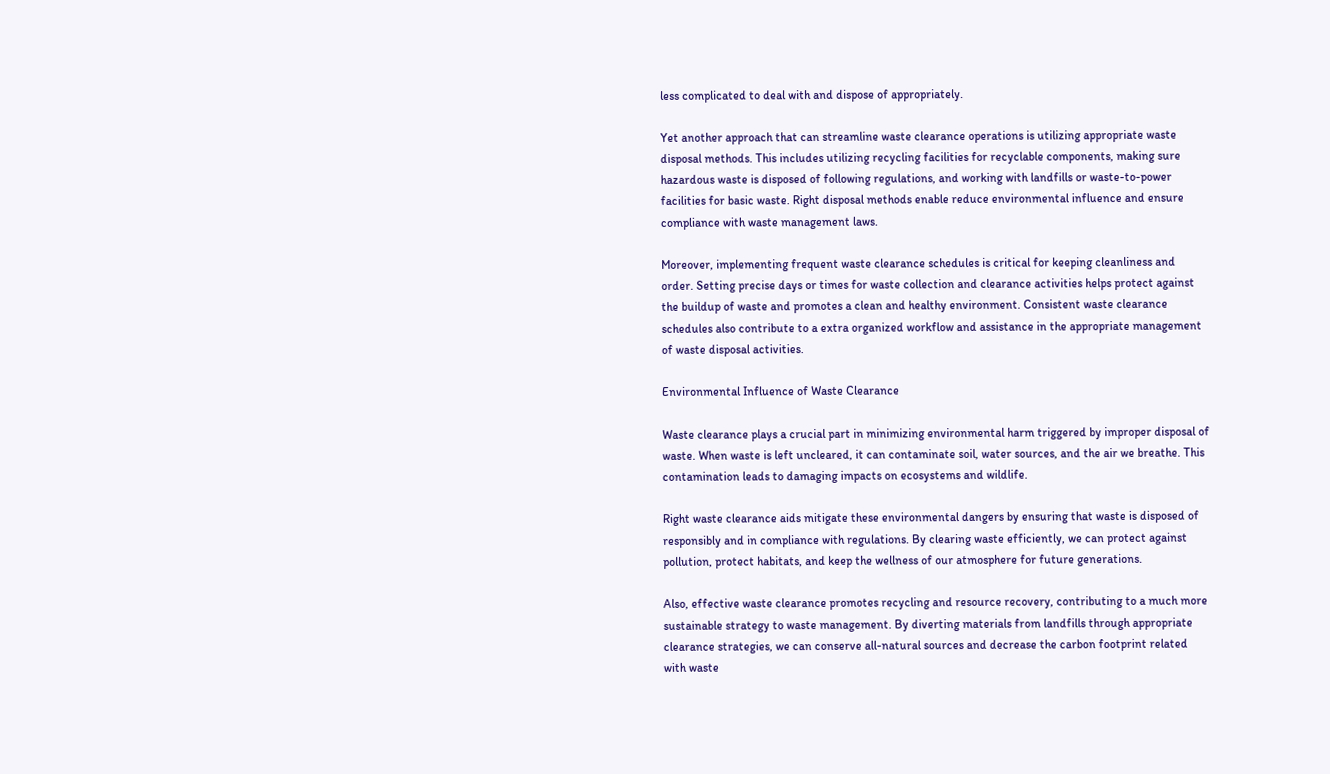less complicated to deal with and dispose of appropriately.

Yet another approach that can streamline waste clearance operations is utilizing appropriate waste disposal methods. This includes utilizing recycling facilities for recyclable components, making sure hazardous waste is disposed of following regulations, and working with landfills or waste-to-power facilities for basic waste. Right disposal methods enable reduce environmental influence and ensure compliance with waste management laws.

Moreover, implementing frequent waste clearance schedules is critical for keeping cleanliness and order. Setting precise days or times for waste collection and clearance activities helps protect against the buildup of waste and promotes a clean and healthy environment. Consistent waste clearance schedules also contribute to a extra organized workflow and assistance in the appropriate management of waste disposal activities.

Environmental Influence of Waste Clearance

Waste clearance plays a crucial part in minimizing environmental harm triggered by improper disposal of waste. When waste is left uncleared, it can contaminate soil, water sources, and the air we breathe. This contamination leads to damaging impacts on ecosystems and wildlife.

Right waste clearance aids mitigate these environmental dangers by ensuring that waste is disposed of responsibly and in compliance with regulations. By clearing waste efficiently, we can protect against pollution, protect habitats, and keep the wellness of our atmosphere for future generations.

Also, effective waste clearance promotes recycling and resource recovery, contributing to a much more sustainable strategy to waste management. By diverting materials from landfills through appropriate clearance strategies, we can conserve all-natural sources and decrease the carbon footprint related with waste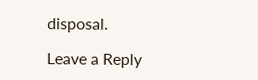disposal.

Leave a Reply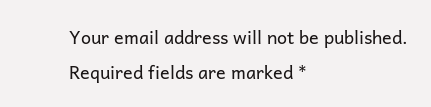Your email address will not be published. Required fields are marked *